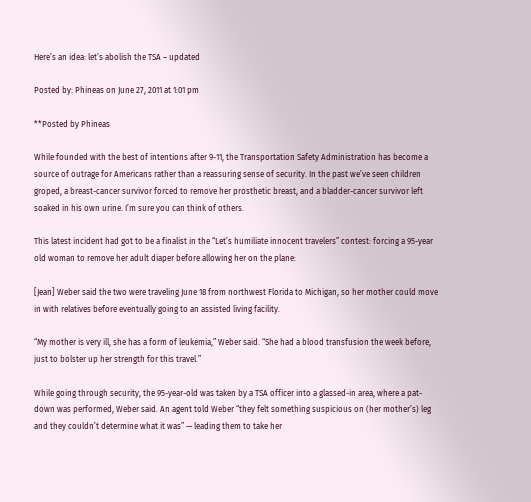Here’s an idea: let’s abolish the TSA – updated

Posted by: Phineas on June 27, 2011 at 1:01 pm

**Posted by Phineas

While founded with the best of intentions after 9-11, the Transportation Safety Administration has become a source of outrage for Americans rather than a reassuring sense of security. In the past we’ve seen children groped, a breast-cancer survivor forced to remove her prosthetic breast, and a bladder-cancer survivor left soaked in his own urine. I’m sure you can think of others.

This latest incident had got to be a finalist in the “Let’s humiliate innocent travelers” contest: forcing a 95-year old woman to remove her adult diaper before allowing her on the plane:

[Jean] Weber said the two were traveling June 18 from northwest Florida to Michigan, so her mother could move in with relatives before eventually going to an assisted living facility.

“My mother is very ill, she has a form of leukemia,” Weber said. “She had a blood transfusion the week before, just to bolster up her strength for this travel.”

While going through security, the 95-year-old was taken by a TSA officer into a glassed-in area, where a pat-down was performed, Weber said. An agent told Weber “they felt something suspicious on (her mother’s) leg and they couldn’t determine what it was” — leading them to take her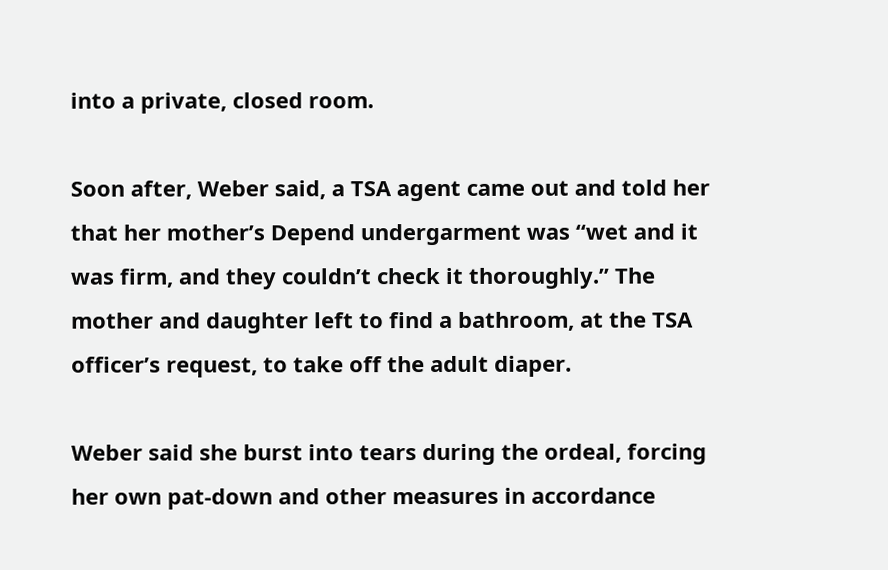into a private, closed room.

Soon after, Weber said, a TSA agent came out and told her that her mother’s Depend undergarment was “wet and it was firm, and they couldn’t check it thoroughly.” The mother and daughter left to find a bathroom, at the TSA officer’s request, to take off the adult diaper.

Weber said she burst into tears during the ordeal, forcing her own pat-down and other measures in accordance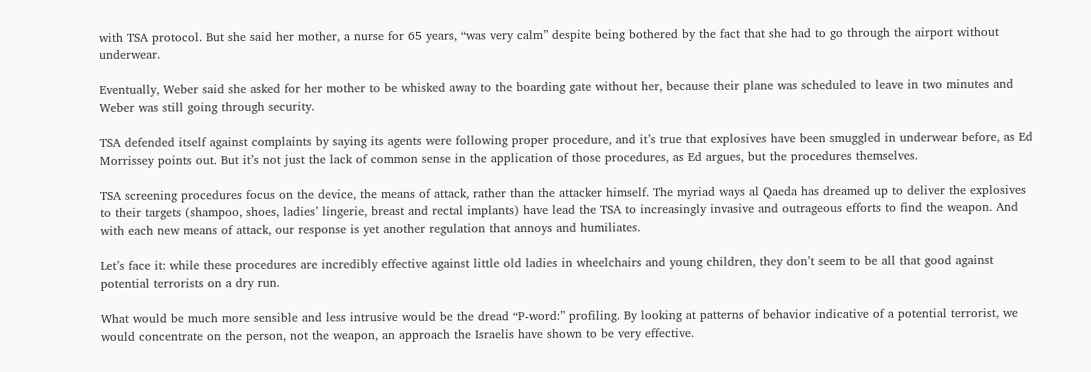with TSA protocol. But she said her mother, a nurse for 65 years, “was very calm” despite being bothered by the fact that she had to go through the airport without underwear.

Eventually, Weber said she asked for her mother to be whisked away to the boarding gate without her, because their plane was scheduled to leave in two minutes and Weber was still going through security.

TSA defended itself against complaints by saying its agents were following proper procedure, and it’s true that explosives have been smuggled in underwear before, as Ed Morrissey points out. But it’s not just the lack of common sense in the application of those procedures, as Ed argues, but the procedures themselves.

TSA screening procedures focus on the device, the means of attack, rather than the attacker himself. The myriad ways al Qaeda has dreamed up to deliver the explosives to their targets (shampoo, shoes, ladies’ lingerie, breast and rectal implants) have lead the TSA to increasingly invasive and outrageous efforts to find the weapon. And with each new means of attack, our response is yet another regulation that annoys and humiliates.

Let’s face it: while these procedures are incredibly effective against little old ladies in wheelchairs and young children, they don’t seem to be all that good against potential terrorists on a dry run.

What would be much more sensible and less intrusive would be the dread “P-word:” profiling. By looking at patterns of behavior indicative of a potential terrorist, we would concentrate on the person, not the weapon, an approach the Israelis have shown to be very effective.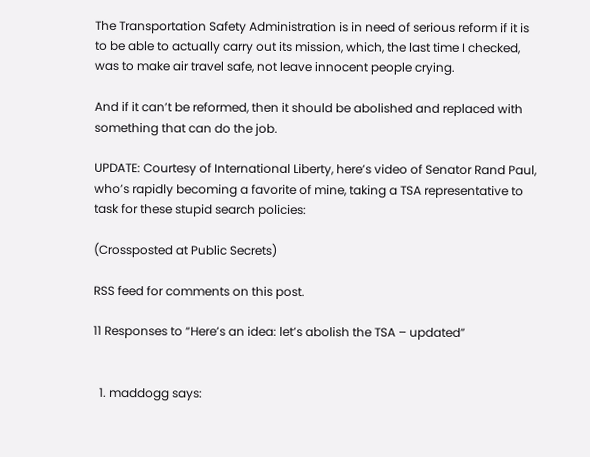The Transportation Safety Administration is in need of serious reform if it is to be able to actually carry out its mission, which, the last time I checked, was to make air travel safe, not leave innocent people crying.

And if it can’t be reformed, then it should be abolished and replaced with something that can do the job.

UPDATE: Courtesy of International Liberty, here’s video of Senator Rand Paul, who’s rapidly becoming a favorite of mine, taking a TSA representative to task for these stupid search policies:

(Crossposted at Public Secrets)

RSS feed for comments on this post.

11 Responses to “Here’s an idea: let’s abolish the TSA – updated”


  1. maddogg says: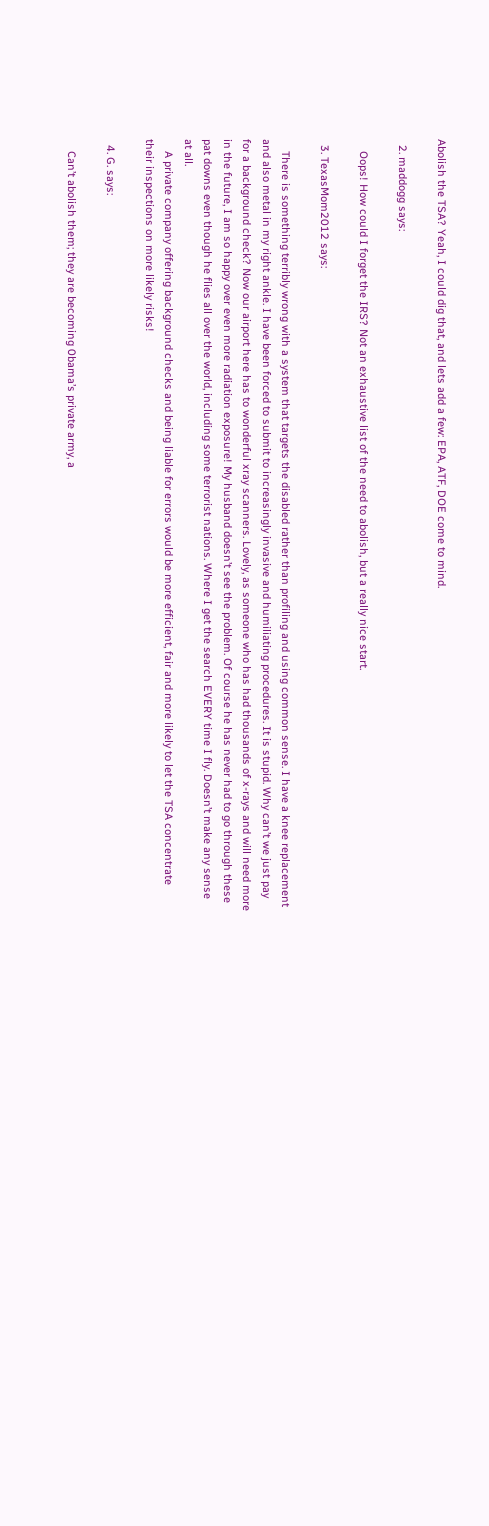Abolish the TSA? Yeah, I could dig that, and lets add a few: EPA, ATF, DOE come to mind.

  2. maddogg says:

    Oops! How could I forget the IRS? Not an exhaustive list of the need to abolish, but a really nice start.

  3. TexasMom2012 says:

    There is something terribly wrong with a system that targets the disabled rather than profiling and using common sense. I have a knee replacement and also metal in my right ankle. I have been forced to submit to increasingly invasive and humiliating procedures. It is stupid. Why can’t we just pay for a background check? Now our airport here has to wonderful xray scanners. Lovely, as someone who has had thousands of x-rays and will need more in the future, I am so happy over even more radiation exposure! My husband doesn’t see the problem. Of course he has never had to go through these pat downs even though he flies all over the world, including some terrorist nations. Where I get the search EVERY time I fly. Doesn’t make any sense at all.
    A private company offering background checks and being liable for errors would be more efficient, fair and more likely to let the TSA concentrate their inspections on more likely risks!

  4. G. says:

    Can’t abolish them; they are becoming 0bama’s private army, a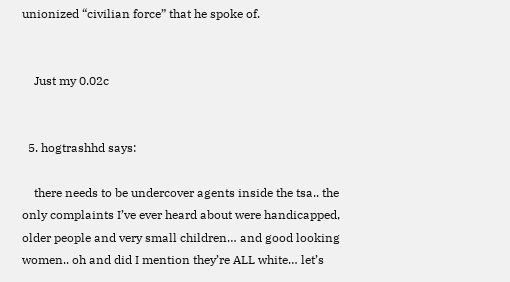unionized “civilian force” that he spoke of.


    Just my 0.02c


  5. hogtrashhd says:

    there needs to be undercover agents inside the tsa.. the only complaints I’ve ever heard about were handicapped, older people and very small children… and good looking women.. oh and did I mention they’re ALL white… let’s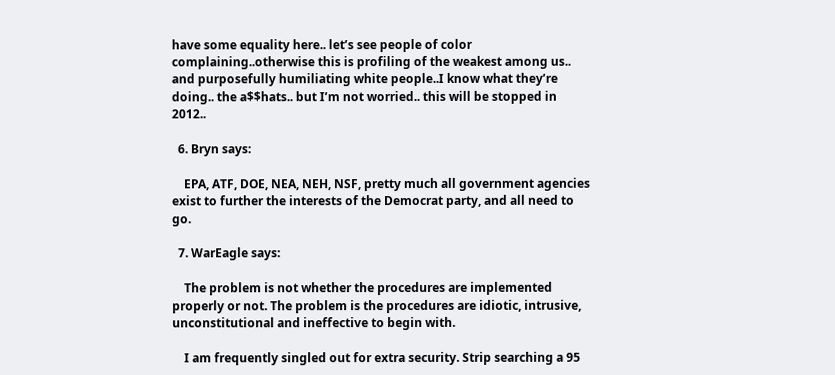have some equality here.. let’s see people of color complaining..otherwise this is profiling of the weakest among us.. and purposefully humiliating white people..I know what they’re doing.. the a$$hats.. but I’m not worried.. this will be stopped in 2012..

  6. Bryn says:

    EPA, ATF, DOE, NEA, NEH, NSF, pretty much all government agencies exist to further the interests of the Democrat party, and all need to go.

  7. WarEagle says:

    The problem is not whether the procedures are implemented properly or not. The problem is the procedures are idiotic, intrusive, unconstitutional and ineffective to begin with.

    I am frequently singled out for extra security. Strip searching a 95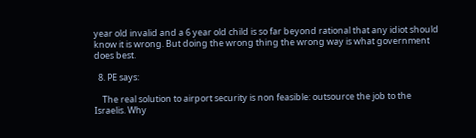year old invalid and a 6 year old child is so far beyond rational that any idiot should know it is wrong. But doing the wrong thing the wrong way is what government does best.

  8. PE says:

    The real solution to airport security is non feasible: outsource the job to the Israelis. Why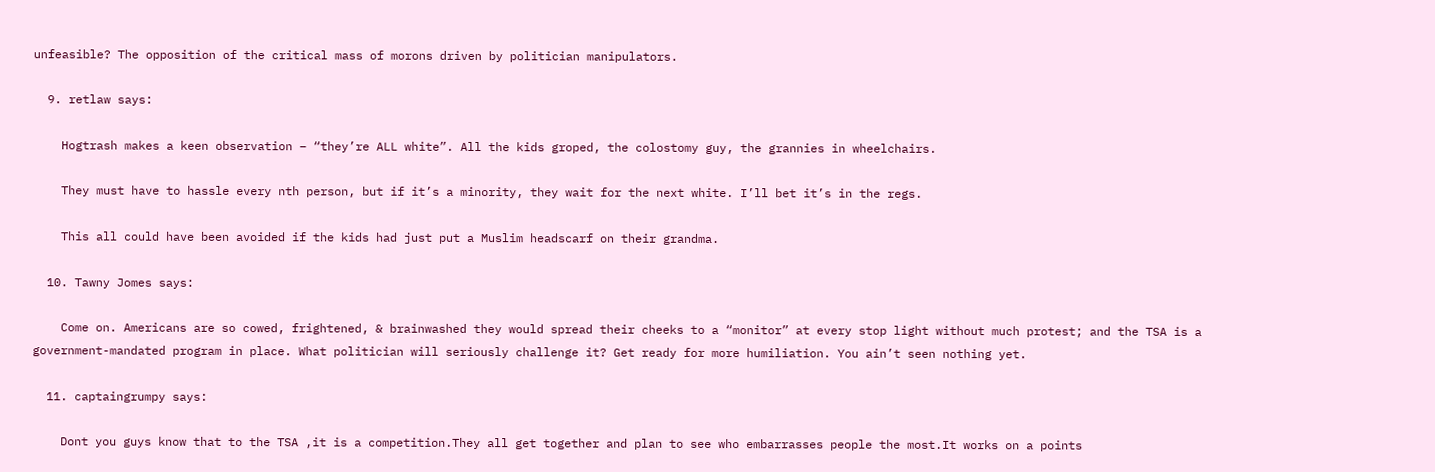unfeasible? The opposition of the critical mass of morons driven by politician manipulators.

  9. retlaw says:

    Hogtrash makes a keen observation – “they’re ALL white”. All the kids groped, the colostomy guy, the grannies in wheelchairs.

    They must have to hassle every nth person, but if it’s a minority, they wait for the next white. I’ll bet it’s in the regs.

    This all could have been avoided if the kids had just put a Muslim headscarf on their grandma.

  10. Tawny Jomes says:

    Come on. Americans are so cowed, frightened, & brainwashed they would spread their cheeks to a “monitor” at every stop light without much protest; and the TSA is a government-mandated program in place. What politician will seriously challenge it? Get ready for more humiliation. You ain’t seen nothing yet.

  11. captaingrumpy says:

    Dont you guys know that to the TSA ,it is a competition.They all get together and plan to see who embarrasses people the most.It works on a points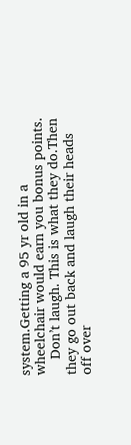system.Getting a 95 yr old in a wheelchair would earn you bonus points.
    Don’t laugh. This is what they do.Then they go out back and laugh their heads off over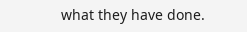what they have done.